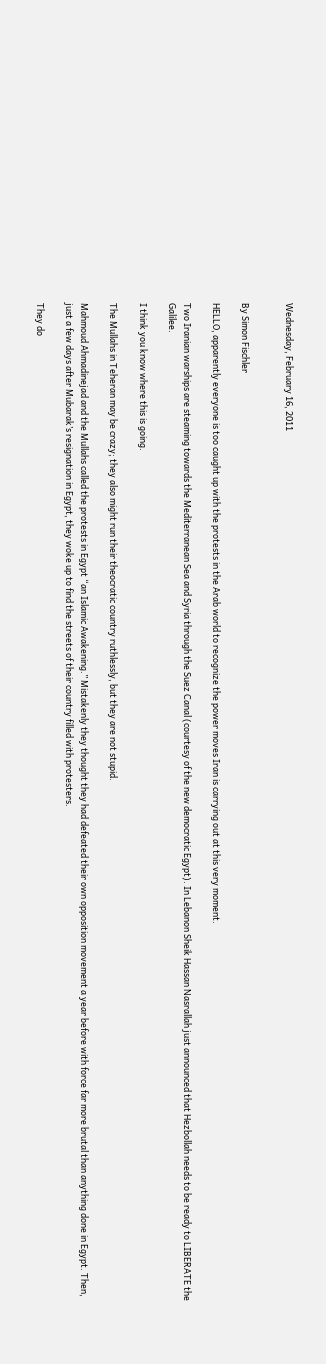Wednesday, February 16, 2011


By Simon Fischler

HELLO, apparently everyone is too caught up with the protests in the Arab world to recognize the power moves Iran is carrying out at this very moment.

Two Iranian warships are steaming towards the Mediterranean Sea and Syria through the Suez Canal (courtesy of the new democratic Egypt). In Lebanon Sheik Hassan Nasrallah just announced that Hezbollah needs to be ready to LIBERATE the Galilee.

I think you know where this is going.

The Mullahs in Teheran may be crazy; they also might run their theocratic country ruthlessly, but they are not stupid.

Mahmoud Ahmadinejad and the Mullahs called the protests in Egypt “an Islamic Awakening.” Mistakenly they thought they had defeated their own opposition movement a year before with force far more brutal than anything done in Egypt. Then, just a few days after Mubarak’s resignation in Egypt, they woke up to find the streets of their country filled with protesters.

They do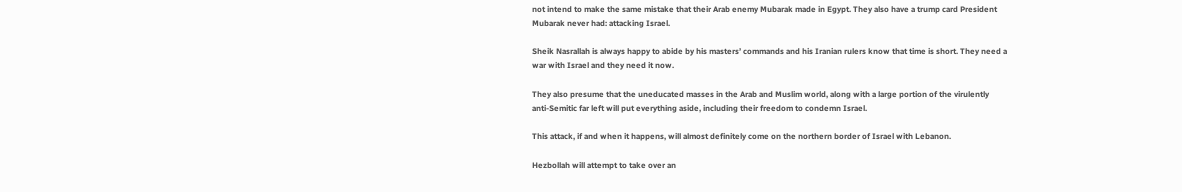not intend to make the same mistake that their Arab enemy Mubarak made in Egypt. They also have a trump card President Mubarak never had: attacking Israel.

Sheik Nasrallah is always happy to abide by his masters’ commands and his Iranian rulers know that time is short. They need a war with Israel and they need it now.

They also presume that the uneducated masses in the Arab and Muslim world, along with a large portion of the virulently anti-Semitic far left will put everything aside, including their freedom to condemn Israel.

This attack, if and when it happens, will almost definitely come on the northern border of Israel with Lebanon.

Hezbollah will attempt to take over an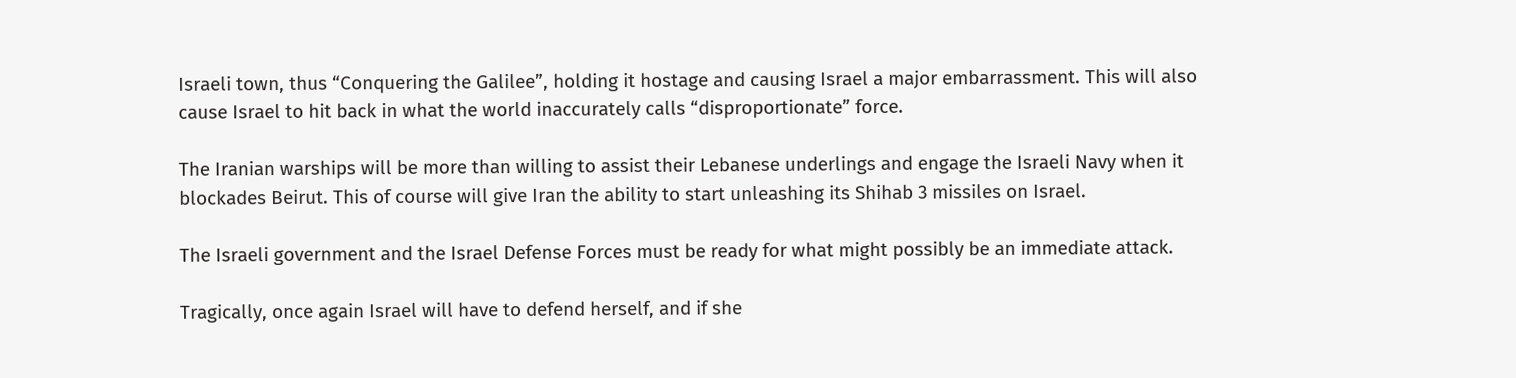Israeli town, thus “Conquering the Galilee”, holding it hostage and causing Israel a major embarrassment. This will also cause Israel to hit back in what the world inaccurately calls “disproportionate” force.

The Iranian warships will be more than willing to assist their Lebanese underlings and engage the Israeli Navy when it blockades Beirut. This of course will give Iran the ability to start unleashing its Shihab 3 missiles on Israel.

The Israeli government and the Israel Defense Forces must be ready for what might possibly be an immediate attack.

Tragically, once again Israel will have to defend herself, and if she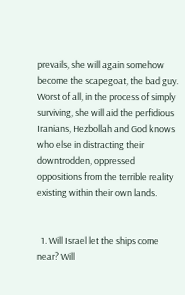prevails, she will again somehow become the scapegoat, the bad guy. Worst of all, in the process of simply surviving, she will aid the perfidious Iranians, Hezbollah and God knows who else in distracting their downtrodden, oppressed oppositions from the terrible reality existing within their own lands.


  1. Will Israel let the ships come near? Will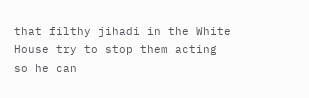that filthy jihadi in the White House try to stop them acting so he can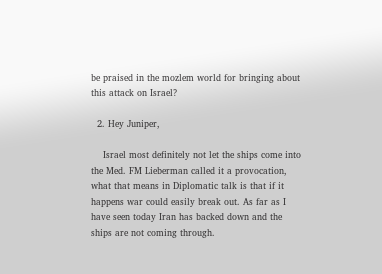be praised in the mozlem world for bringing about this attack on Israel?

  2. Hey Juniper,

    Israel most definitely not let the ships come into the Med. FM Lieberman called it a provocation, what that means in Diplomatic talk is that if it happens war could easily break out. As far as I have seen today Iran has backed down and the ships are not coming through.